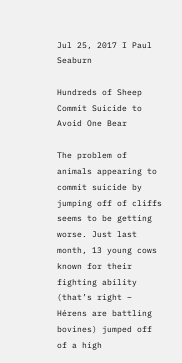Jul 25, 2017 I Paul Seaburn

Hundreds of Sheep Commit Suicide to Avoid One Bear

The problem of animals appearing to commit suicide by jumping off of cliffs seems to be getting worse. Just last month, 13 young cows known for their fighting ability (that’s right – Hérens are battling bovines) jumped off of a high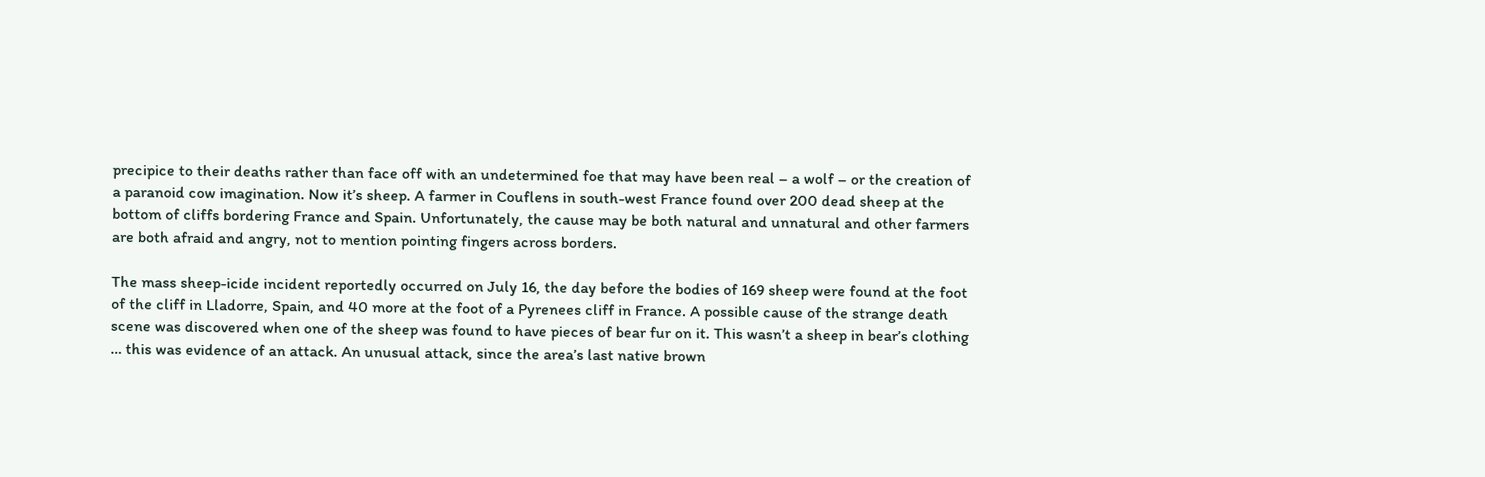precipice to their deaths rather than face off with an undetermined foe that may have been real – a wolf – or the creation of a paranoid cow imagination. Now it’s sheep. A farmer in Couflens in south-west France found over 200 dead sheep at the bottom of cliffs bordering France and Spain. Unfortunately, the cause may be both natural and unnatural and other farmers are both afraid and angry, not to mention pointing fingers across borders.

The mass sheep-icide incident reportedly occurred on July 16, the day before the bodies of 169 sheep were found at the foot of the cliff in Lladorre, Spain, and 40 more at the foot of a Pyrenees cliff in France. A possible cause of the strange death scene was discovered when one of the sheep was found to have pieces of bear fur on it. This wasn’t a sheep in bear’s clothing … this was evidence of an attack. An unusual attack, since the area’s last native brown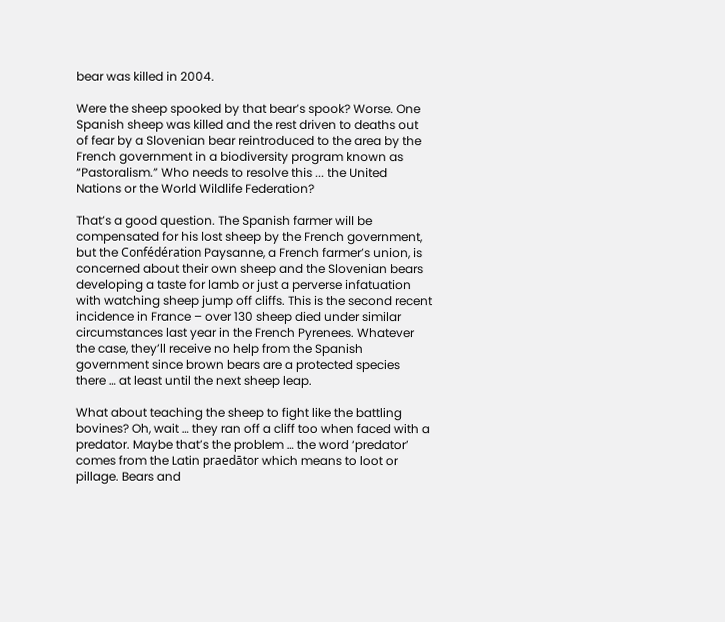bear was killed in 2004.

Were the sheep spooked by that bear’s spook? Worse. One Spanish sheep was killed and the rest driven to deaths out of fear by a Slovenian bear reintroduced to the area by the French government in a biodiversity program known as “Pastoralism.” Who needs to resolve this ... the United Nations or the World Wildlife Federation?

That’s a good question. The Spanish farmer will be compensated for his lost sheep by the French government, but the Confédération Paysanne, a French farmer’s union, is concerned about their own sheep and the Slovenian bears developing a taste for lamb or just a perverse infatuation with watching sheep jump off cliffs. This is the second recent incidence in France – over 130 sheep died under similar circumstances last year in the French Pyrenees. Whatever the case, they’ll receive no help from the Spanish government since brown bears are a protected species there … at least until the next sheep leap.

What about teaching the sheep to fight like the battling bovines? Oh, wait … they ran off a cliff too when faced with a predator. Maybe that’s the problem … the word ‘predator’ comes from the Latin praedātor which means to loot or pillage. Bears and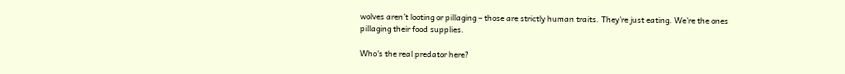wolves aren’t looting or pillaging – those are strictly human traits. They’re just eating. We’re the ones pillaging their food supplies.

Who's the real predator here?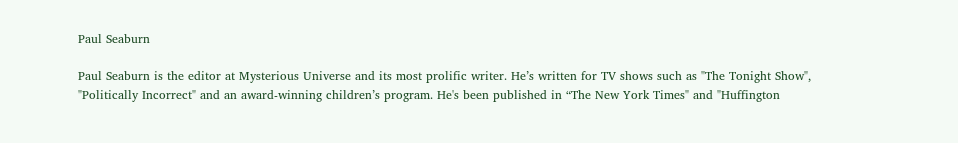Paul Seaburn

Paul Seaburn is the editor at Mysterious Universe and its most prolific writer. He’s written for TV shows such as "The Tonight Show", "Politically Incorrect" and an award-winning children’s program. He's been published in “The New York Times" and "Huffington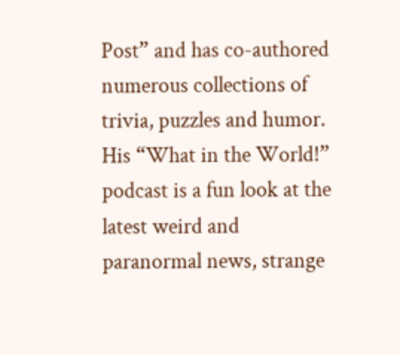Post” and has co-authored numerous collections of trivia, puzzles and humor. His “What in the World!” podcast is a fun look at the latest weird and paranormal news, strange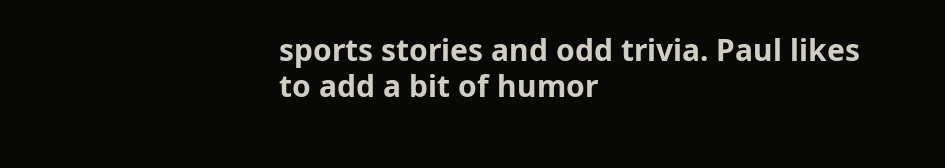sports stories and odd trivia. Paul likes to add a bit of humor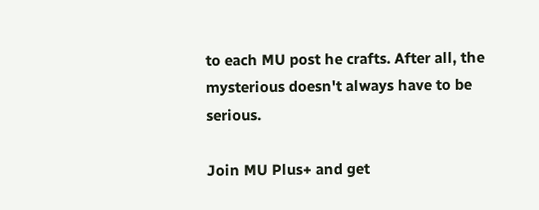to each MU post he crafts. After all, the mysterious doesn't always have to be serious.

Join MU Plus+ and get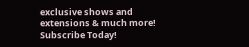exclusive shows and extensions & much more! Subscribe Today!